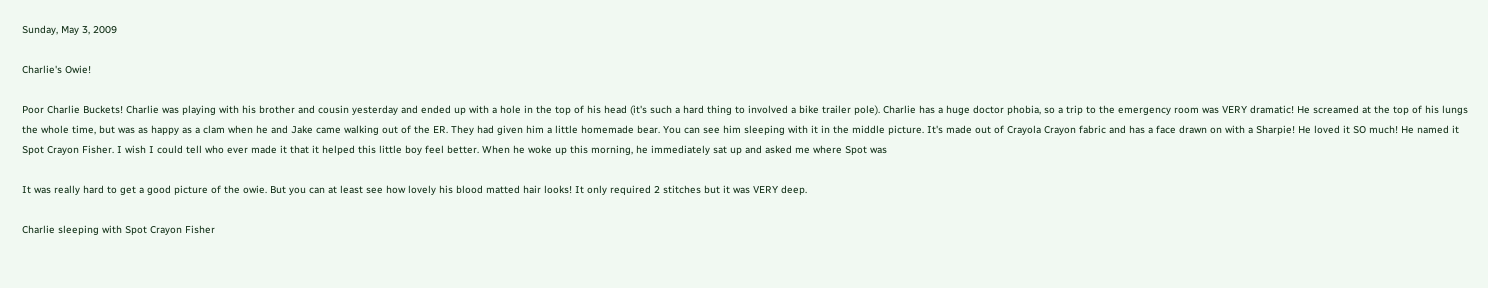Sunday, May 3, 2009

Charlie's Owie!

Poor Charlie Buckets! Charlie was playing with his brother and cousin yesterday and ended up with a hole in the top of his head (it's such a hard thing to involved a bike trailer pole). Charlie has a huge doctor phobia, so a trip to the emergency room was VERY dramatic! He screamed at the top of his lungs the whole time, but was as happy as a clam when he and Jake came walking out of the ER. They had given him a little homemade bear. You can see him sleeping with it in the middle picture. It's made out of Crayola Crayon fabric and has a face drawn on with a Sharpie! He loved it SO much! He named it Spot Crayon Fisher. I wish I could tell who ever made it that it helped this little boy feel better. When he woke up this morning, he immediately sat up and asked me where Spot was

It was really hard to get a good picture of the owie. But you can at least see how lovely his blood matted hair looks! It only required 2 stitches but it was VERY deep.

Charlie sleeping with Spot Crayon Fisher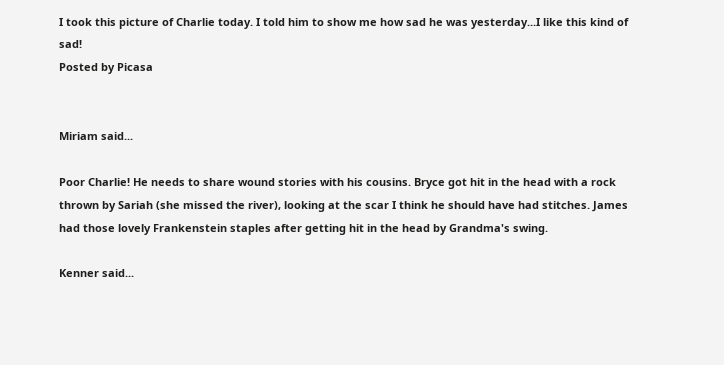I took this picture of Charlie today. I told him to show me how sad he was yesterday...I like this kind of sad!
Posted by Picasa


Miriam said...

Poor Charlie! He needs to share wound stories with his cousins. Bryce got hit in the head with a rock thrown by Sariah (she missed the river), looking at the scar I think he should have had stitches. James had those lovely Frankenstein staples after getting hit in the head by Grandma's swing.

Kenner said...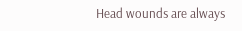Head wounds are always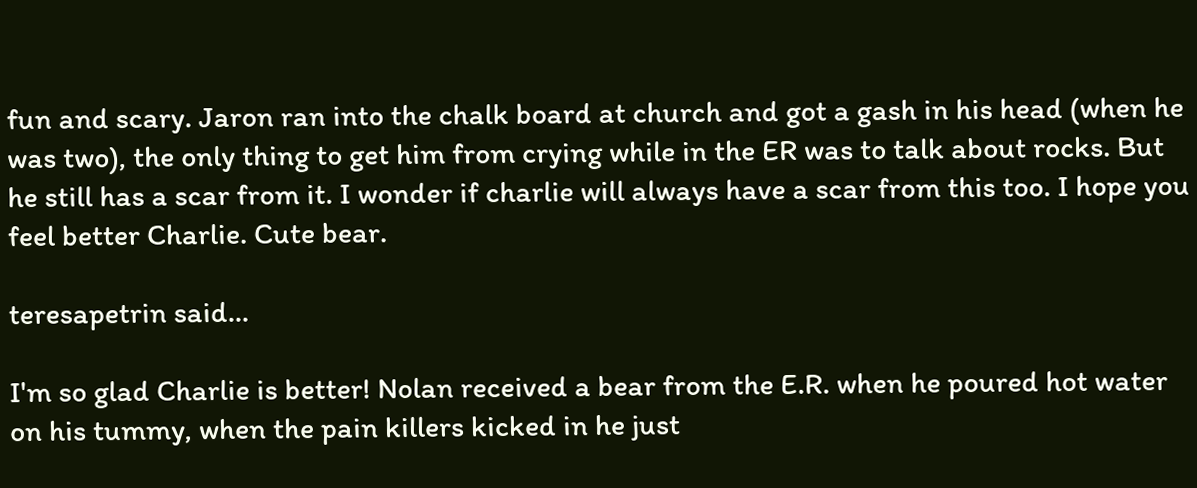fun and scary. Jaron ran into the chalk board at church and got a gash in his head (when he was two), the only thing to get him from crying while in the ER was to talk about rocks. But he still has a scar from it. I wonder if charlie will always have a scar from this too. I hope you feel better Charlie. Cute bear.

teresapetrin said...

I'm so glad Charlie is better! Nolan received a bear from the E.R. when he poured hot water on his tummy, when the pain killers kicked in he just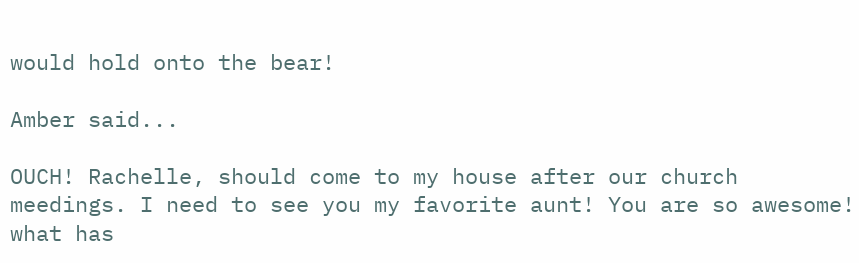would hold onto the bear!

Amber said...

OUCH! Rachelle, should come to my house after our church meedings. I need to see you my favorite aunt! You are so awesome! what has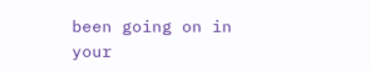been going on in your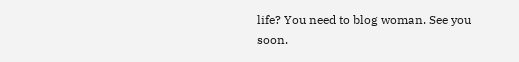life? You need to blog woman. See you soon.